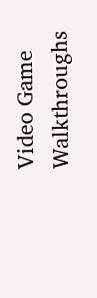Video Game Walkthroughs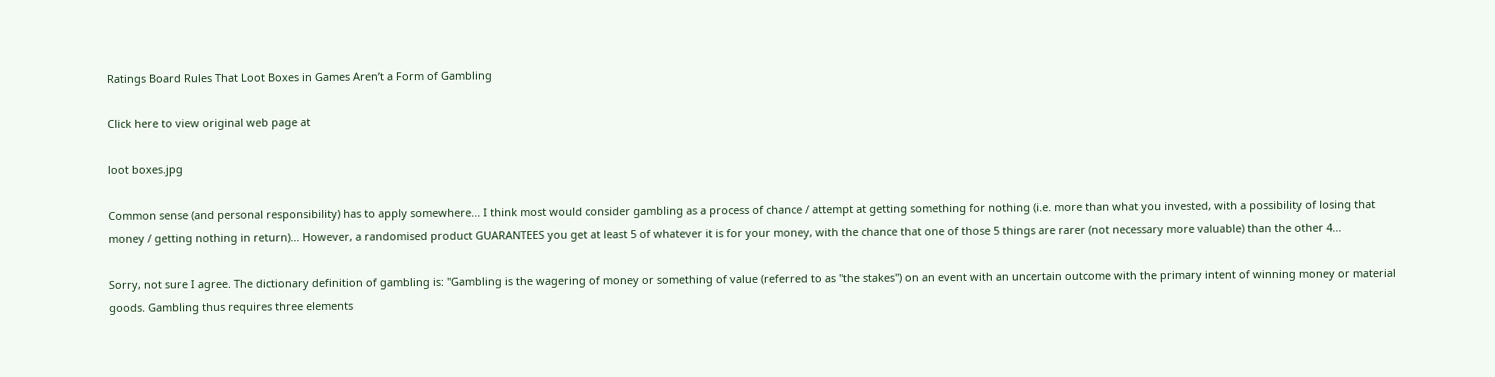Ratings Board Rules That Loot Boxes in Games Aren’t a Form of Gambling

Click here to view original web page at

loot boxes.jpg

Common sense (and personal responsibility) has to apply somewhere... I think most would consider gambling as a process of chance / attempt at getting something for nothing (i.e. more than what you invested, with a possibility of losing that money / getting nothing in return)... However, a randomised product GUARANTEES you get at least 5 of whatever it is for your money, with the chance that one of those 5 things are rarer (not necessary more valuable) than the other 4...

Sorry, not sure I agree. The dictionary definition of gambling is: ''Gambling is the wagering of money or something of value (referred to as "the stakes") on an event with an uncertain outcome with the primary intent of winning money or material goods. Gambling thus requires three elements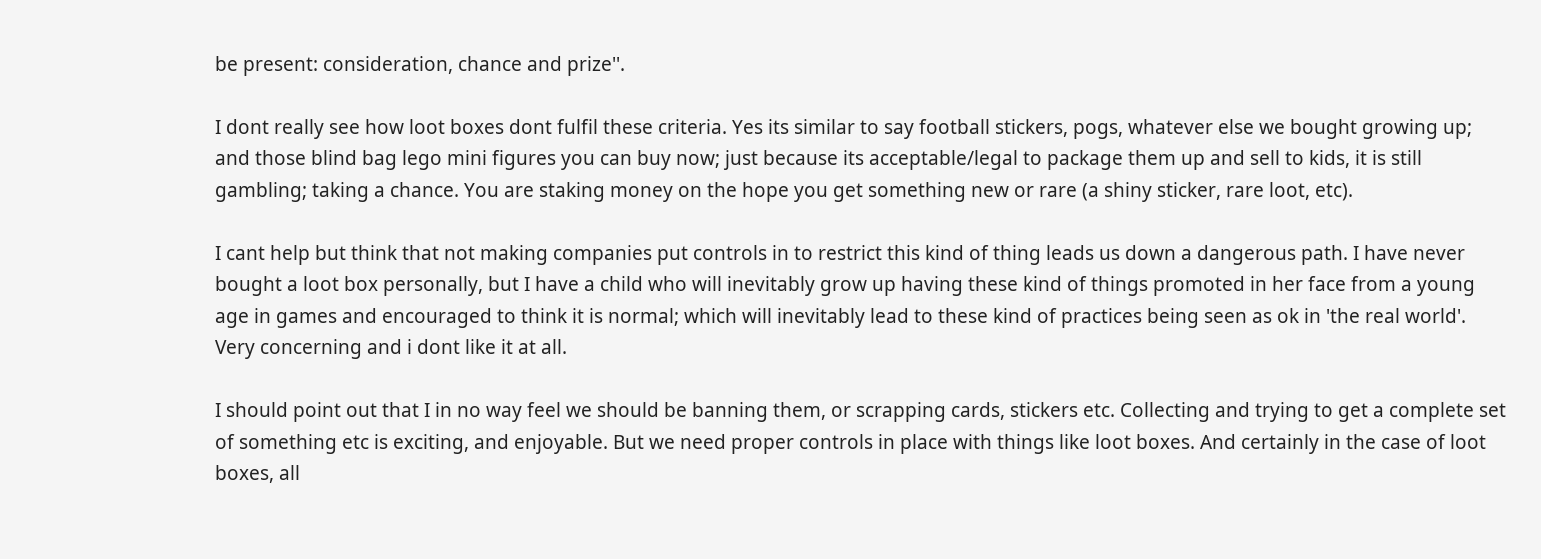be present: consideration, chance and prize''.

I dont really see how loot boxes dont fulfil these criteria. Yes its similar to say football stickers, pogs, whatever else we bought growing up; and those blind bag lego mini figures you can buy now; just because its acceptable/legal to package them up and sell to kids, it is still gambling; taking a chance. You are staking money on the hope you get something new or rare (a shiny sticker, rare loot, etc).

I cant help but think that not making companies put controls in to restrict this kind of thing leads us down a dangerous path. I have never bought a loot box personally, but I have a child who will inevitably grow up having these kind of things promoted in her face from a young age in games and encouraged to think it is normal; which will inevitably lead to these kind of practices being seen as ok in 'the real world'. Very concerning and i dont like it at all.

I should point out that I in no way feel we should be banning them, or scrapping cards, stickers etc. Collecting and trying to get a complete set of something etc is exciting, and enjoyable. But we need proper controls in place with things like loot boxes. And certainly in the case of loot boxes, all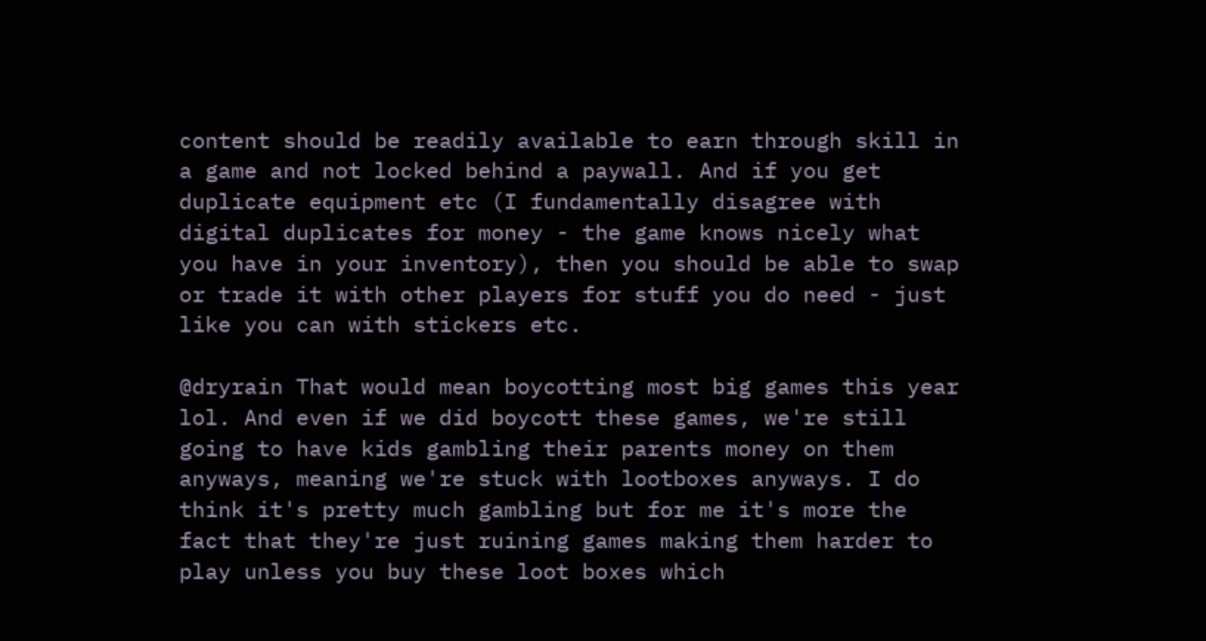content should be readily available to earn through skill in a game and not locked behind a paywall. And if you get duplicate equipment etc (I fundamentally disagree with digital duplicates for money - the game knows nicely what you have in your inventory), then you should be able to swap or trade it with other players for stuff you do need - just like you can with stickers etc.

@dryrain That would mean boycotting most big games this year lol. And even if we did boycott these games, we're still going to have kids gambling their parents money on them anyways, meaning we're stuck with lootboxes anyways. I do think it's pretty much gambling but for me it's more the fact that they're just ruining games making them harder to play unless you buy these loot boxes which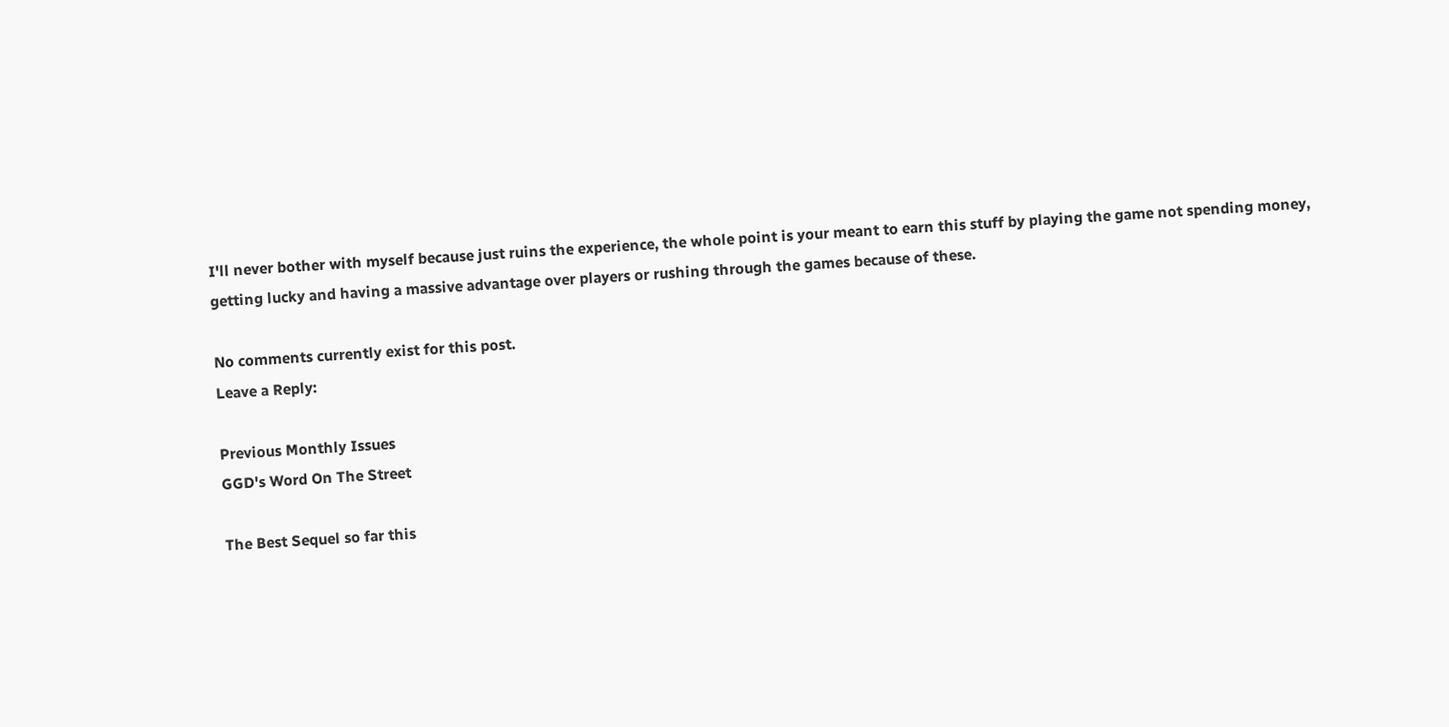I'll never bother with myself because just ruins the experience, the whole point is your meant to earn this stuff by playing the game not spending money, getting lucky and having a massive advantage over players or rushing through the games because of these.

No comments currently exist for this post.
Leave a Reply:

Previous Monthly Issues
GGD's Word On The Street

The Best Sequel so far this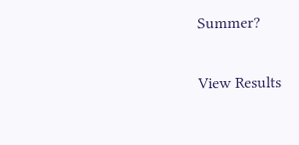Summer?

View Results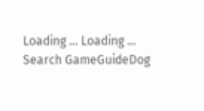Loading ... Loading ...
Search GameGuideDog